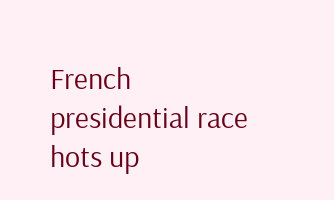French presidential race hots up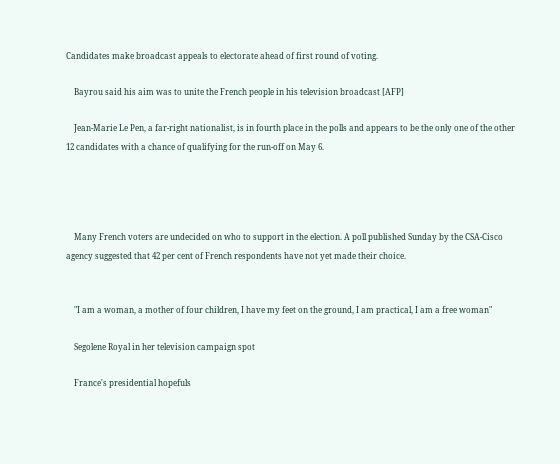Candidates make broadcast appeals to electorate ahead of first round of voting.

    Bayrou said his aim was to unite the French people in his television broadcast [AFP]

    Jean-Marie Le Pen, a far-right nationalist, is in fourth place in the polls and appears to be the only one of the other 12 candidates with a chance of qualifying for the run-off on May 6.




    Many French voters are undecided on who to support in the election. A poll published Sunday by the CSA-Cisco agency suggested that 42 per cent of French respondents have not yet made their choice.


    "I am a woman, a mother of four children, I have my feet on the ground, I am practical, I am a free woman"

    Segolene Royal in her television campaign spot

    France's presidential hopefuls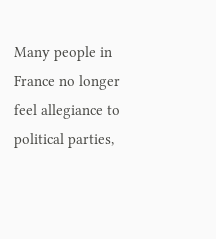Many people in France no longer feel allegiance to political parties,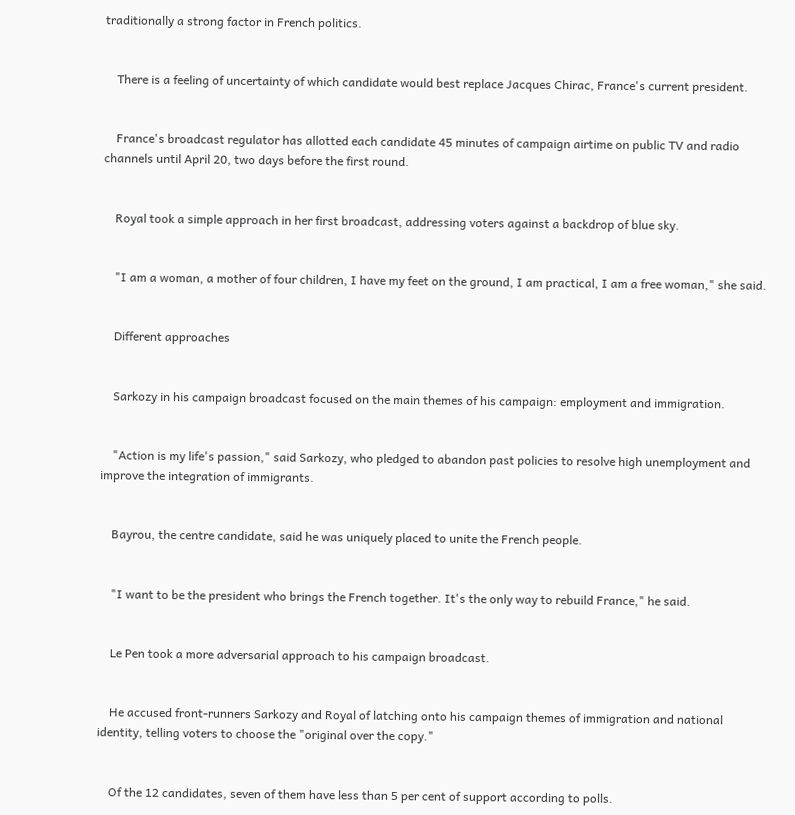traditionally a strong factor in French politics.


    There is a feeling of uncertainty of which candidate would best replace Jacques Chirac, France's current president.


    France's broadcast regulator has allotted each candidate 45 minutes of campaign airtime on public TV and radio channels until April 20, two days before the first round.


    Royal took a simple approach in her first broadcast, addressing voters against a backdrop of blue sky.


    "I am a woman, a mother of four children, I have my feet on the ground, I am practical, I am a free woman," she said.


    Different approaches


    Sarkozy in his campaign broadcast focused on the main themes of his campaign: employment and immigration.


    "Action is my life's passion," said Sarkozy, who pledged to abandon past policies to resolve high unemployment and improve the integration of immigrants.


    Bayrou, the centre candidate, said he was uniquely placed to unite the French people.


    "I want to be the president who brings the French together. It's the only way to rebuild France," he said.


    Le Pen took a more adversarial approach to his campaign broadcast.


    He accused front-runners Sarkozy and Royal of latching onto his campaign themes of immigration and national identity, telling voters to choose the "original over the copy."


    Of the 12 candidates, seven of them have less than 5 per cent of support according to polls.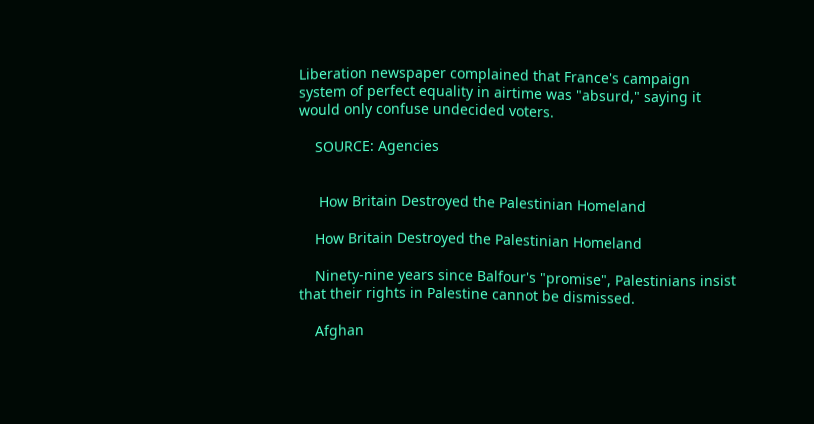Liberation newspaper complained that France's campaign system of perfect equality in airtime was "absurd," saying it would only confuse undecided voters.

    SOURCE: Agencies


     How Britain Destroyed the Palestinian Homeland

    How Britain Destroyed the Palestinian Homeland

    Ninety-nine years since Balfour's "promise", Palestinians insist that their rights in Palestine cannot be dismissed.

    Afghan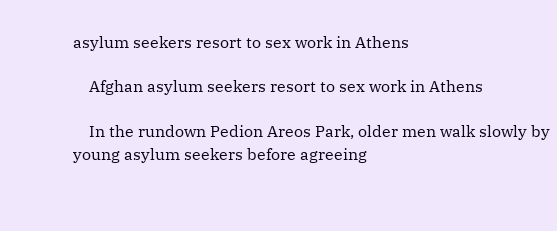asylum seekers resort to sex work in Athens

    Afghan asylum seekers resort to sex work in Athens

    In the rundown Pedion Areos Park, older men walk slowly by young asylum seekers before agreeing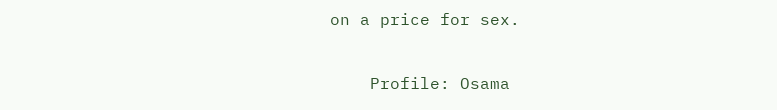on a price for sex.

    Profile: Osama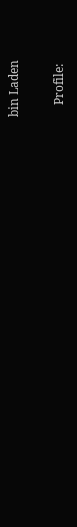bin Laden

    Profile: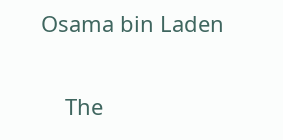Osama bin Laden

    The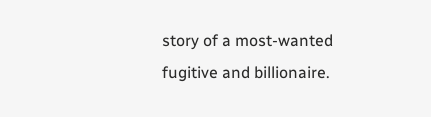story of a most-wanted fugitive and billionaire.